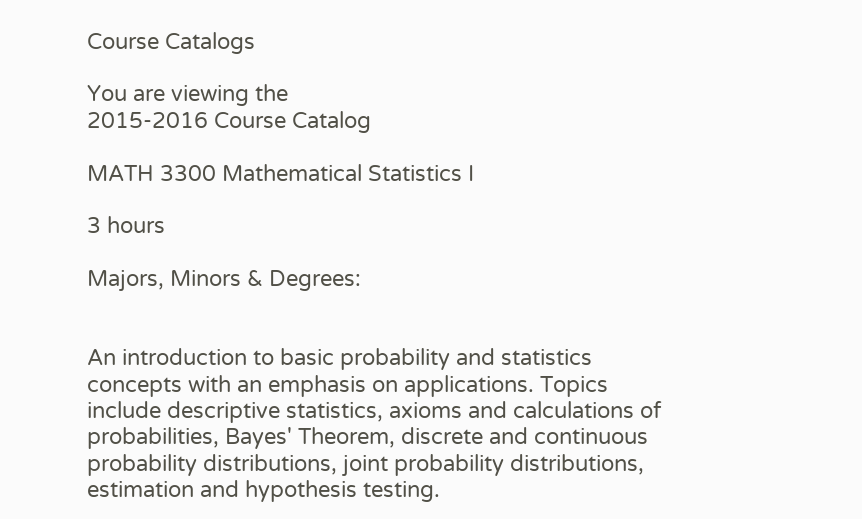Course Catalogs

You are viewing the
2015-2016 Course Catalog

MATH 3300 Mathematical Statistics I

3 hours

Majors, Minors & Degrees:


An introduction to basic probability and statistics concepts with an emphasis on applications. Topics include descriptive statistics, axioms and calculations of probabilities, Bayes' Theorem, discrete and continuous probability distributions, joint probability distributions, estimation and hypothesis testing.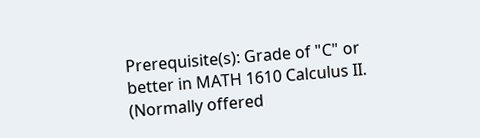Prerequisite(s): Grade of "C" or better in MATH 1610 Calculus II.
(Normally offered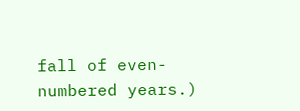fall of even-numbered years.)